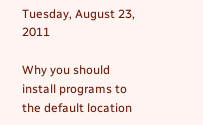Tuesday, August 23, 2011

Why you should install programs to the default location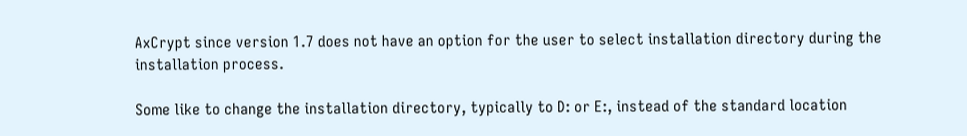AxCrypt since version 1.7 does not have an option for the user to select installation directory during the installation process.

Some like to change the installation directory, typically to D: or E:, instead of the standard location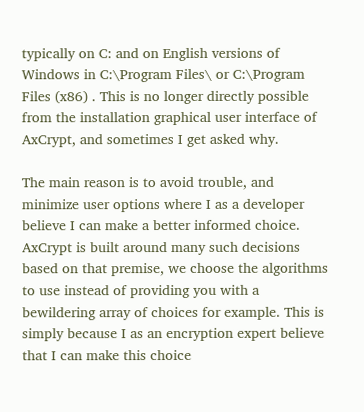typically on C: and on English versions of Windows in C:\Program Files\ or C:\Program Files (x86) . This is no longer directly possible from the installation graphical user interface of AxCrypt, and sometimes I get asked why.

The main reason is to avoid trouble, and minimize user options where I as a developer believe I can make a better informed choice. AxCrypt is built around many such decisions based on that premise, we choose the algorithms to use instead of providing you with a bewildering array of choices for example. This is simply because I as an encryption expert believe that I can make this choice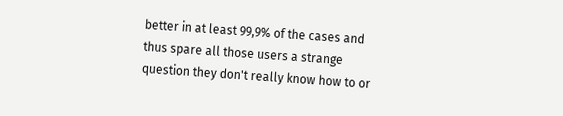better in at least 99,9% of the cases and thus spare all those users a strange question they don't really know how to or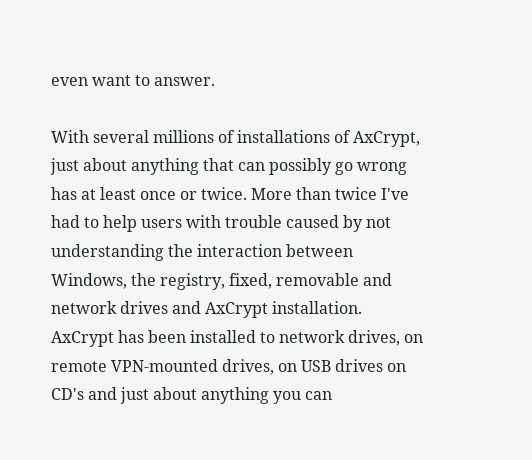even want to answer.

With several millions of installations of AxCrypt, just about anything that can possibly go wrong has at least once or twice. More than twice I've had to help users with trouble caused by not understanding the interaction between Windows, the registry, fixed, removable and network drives and AxCrypt installation. AxCrypt has been installed to network drives, on remote VPN-mounted drives, on USB drives on CD's and just about anything you can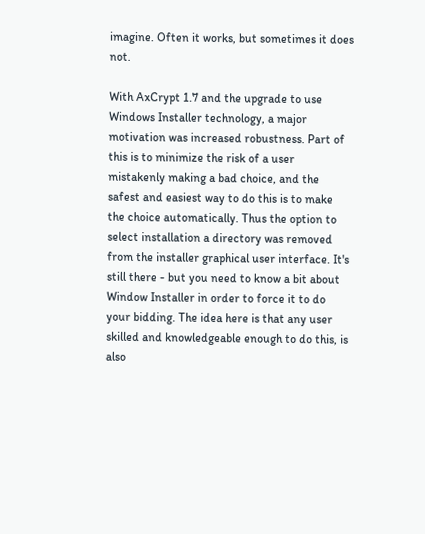imagine. Often it works, but sometimes it does not.

With AxCrypt 1.7 and the upgrade to use Windows Installer technology, a major motivation was increased robustness. Part of this is to minimize the risk of a user mistakenly making a bad choice, and the safest and easiest way to do this is to make the choice automatically. Thus the option to select installation a directory was removed from the installer graphical user interface. It's still there - but you need to know a bit about Window Installer in order to force it to do your bidding. The idea here is that any user skilled and knowledgeable enough to do this, is also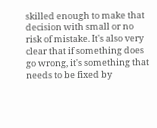skilled enough to make that decision with small or no risk of mistake. It's also very clear that if something does go wrong, it's something that needs to be fixed by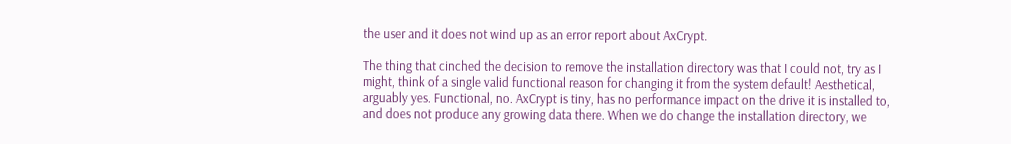the user and it does not wind up as an error report about AxCrypt.

The thing that cinched the decision to remove the installation directory was that I could not, try as I might, think of a single valid functional reason for changing it from the system default! Aesthetical,  arguably yes. Functional, no. AxCrypt is tiny, has no performance impact on the drive it is installed to, and does not produce any growing data there. When we do change the installation directory, we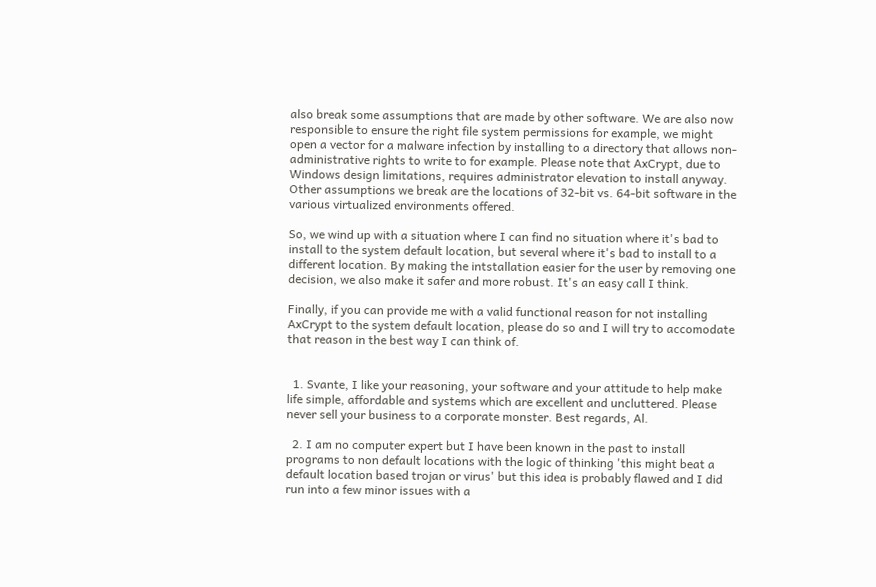also break some assumptions that are made by other software. We are also now responsible to ensure the right file system permissions for example, we might open a vector for a malware infection by installing to a directory that allows non-administrative rights to write to for example. Please note that AxCrypt, due to Windows design limitations, requires administrator elevation to install anyway. Other assumptions we break are the locations of 32-bit vs. 64-bit software in the various virtualized environments offered.

So, we wind up with a situation where I can find no situation where it's bad to install to the system default location, but several where it's bad to install to a different location. By making the intstallation easier for the user by removing one decision, we also make it safer and more robust. It's an easy call I think.

Finally, if you can provide me with a valid functional reason for not installing AxCrypt to the system default location, please do so and I will try to accomodate that reason in the best way I can think of.


  1. Svante, I like your reasoning, your software and your attitude to help make life simple, affordable and systems which are excellent and uncluttered. Please never sell your business to a corporate monster. Best regards, Al.

  2. I am no computer expert but I have been known in the past to install programs to non default locations with the logic of thinking 'this might beat a default location based trojan or virus' but this idea is probably flawed and I did run into a few minor issues with a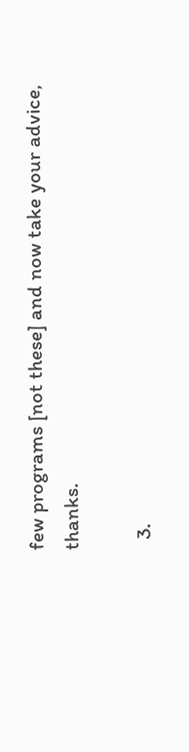few programs [not these] and now take your advice, thanks.

  3.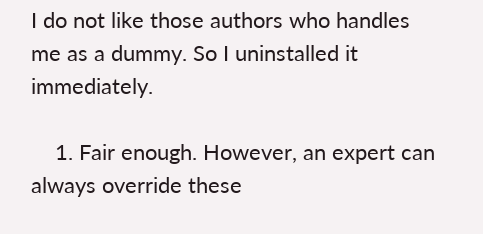I do not like those authors who handles me as a dummy. So I uninstalled it immediately.

    1. Fair enough. However, an expert can always override these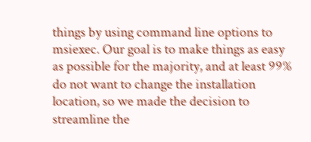things by using command line options to msiexec. Our goal is to make things as easy as possible for the majority, and at least 99% do not want to change the installation location, so we made the decision to streamline the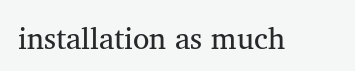installation as much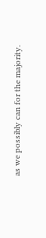as we possibly can for the majority.